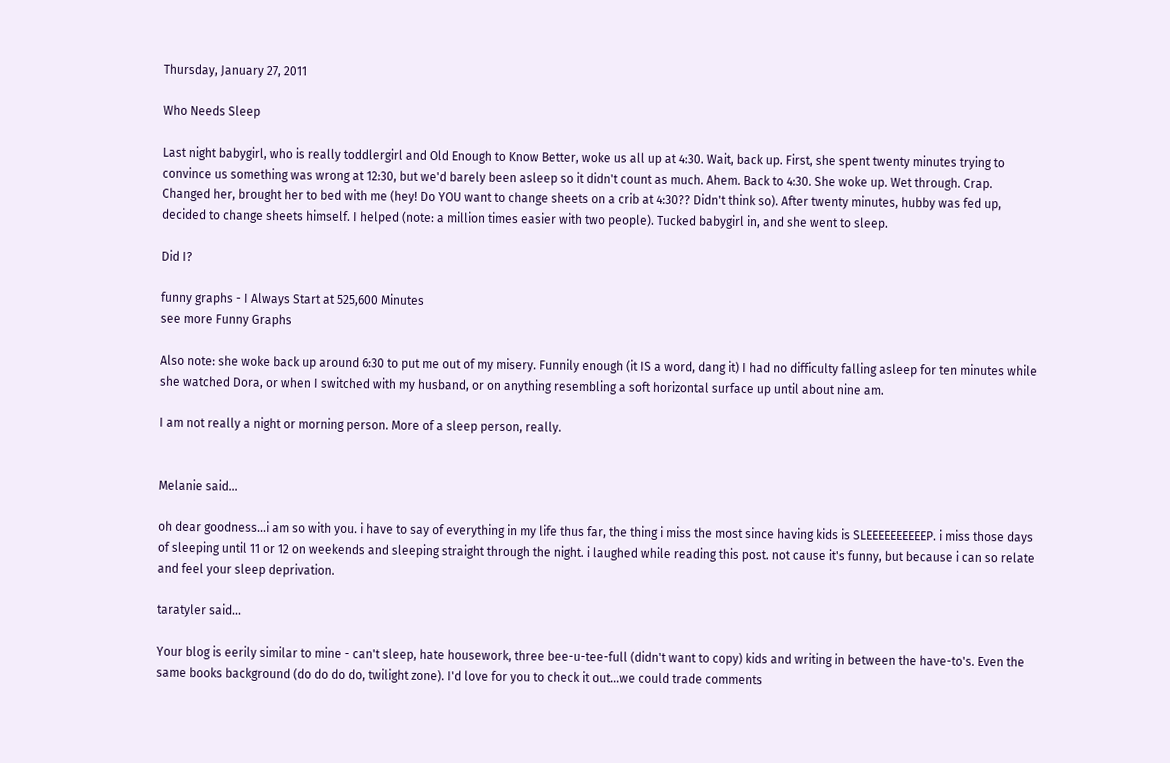Thursday, January 27, 2011

Who Needs Sleep

Last night babygirl, who is really toddlergirl and Old Enough to Know Better, woke us all up at 4:30. Wait, back up. First, she spent twenty minutes trying to convince us something was wrong at 12:30, but we'd barely been asleep so it didn't count as much. Ahem. Back to 4:30. She woke up. Wet through. Crap. Changed her, brought her to bed with me (hey! Do YOU want to change sheets on a crib at 4:30?? Didn't think so). After twenty minutes, hubby was fed up, decided to change sheets himself. I helped (note: a million times easier with two people). Tucked babygirl in, and she went to sleep.

Did I?

funny graphs - I Always Start at 525,600 Minutes
see more Funny Graphs

Also note: she woke back up around 6:30 to put me out of my misery. Funnily enough (it IS a word, dang it) I had no difficulty falling asleep for ten minutes while she watched Dora, or when I switched with my husband, or on anything resembling a soft horizontal surface up until about nine am.

I am not really a night or morning person. More of a sleep person, really.


Melanie said...

oh dear goodness...i am so with you. i have to say of everything in my life thus far, the thing i miss the most since having kids is SLEEEEEEEEEEP. i miss those days of sleeping until 11 or 12 on weekends and sleeping straight through the night. i laughed while reading this post. not cause it's funny, but because i can so relate and feel your sleep deprivation.

taratyler said...

Your blog is eerily similar to mine - can't sleep, hate housework, three bee-u-tee-full (didn't want to copy) kids and writing in between the have-to's. Even the same books background (do do do do, twilight zone). I'd love for you to check it out...we could trade comments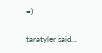=)

taratyler said...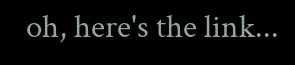oh, here's the link...